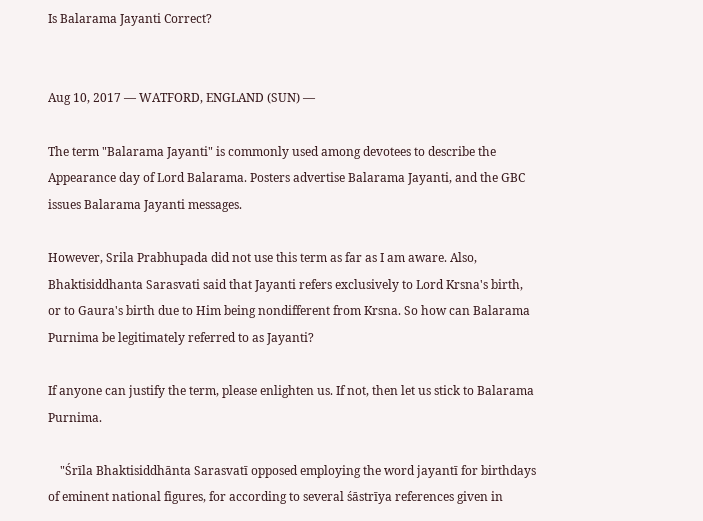Is Balarama Jayanti Correct?


Aug 10, 2017 — WATFORD, ENGLAND (SUN) —

The term "Balarama Jayanti" is commonly used among devotees to describe the Appearance day of Lord Balarama. Posters advertise Balarama Jayanti, and the GBC issues Balarama Jayanti messages.

However, Srila Prabhupada did not use this term as far as I am aware. Also, Bhaktisiddhanta Sarasvati said that Jayanti refers exclusively to Lord Krsna's birth, or to Gaura's birth due to Him being nondifferent from Krsna. So how can Balarama Purnima be legitimately referred to as Jayanti?

If anyone can justify the term, please enlighten us. If not, then let us stick to Balarama Purnima.

    "Śrīla Bhaktisiddhānta Sarasvatī opposed employing the word jayantī for birthdays of eminent national figures, for according to several śāstrīya references given in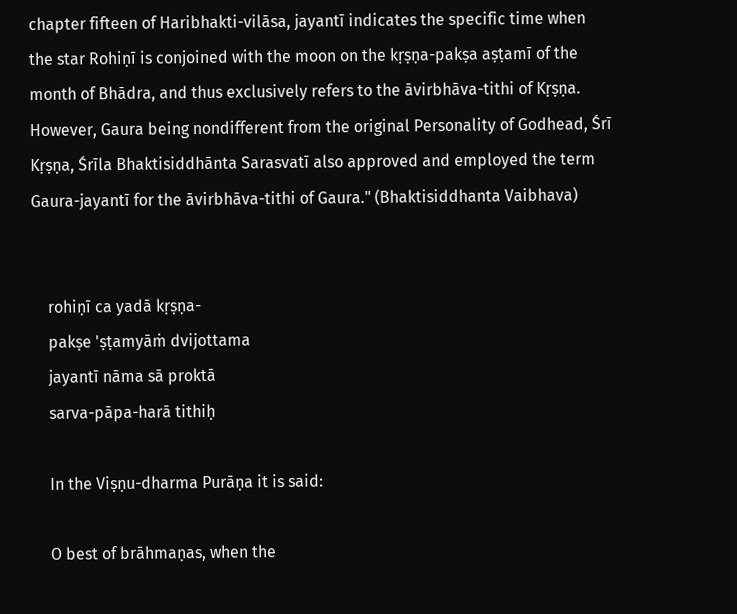chapter fifteen of Haribhakti-vilāsa, jayantī indicates the specific time when the star Rohiṇī is conjoined with the moon on the kṛṣṇa-pakṣa aṣṭamī of the month of Bhādra, and thus exclusively refers to the āvirbhāva-tithi of Kṛṣṇa. However, Gaura being nondifferent from the original Personality of Godhead, Śrī Kṛṣṇa, Śrīla Bhaktisiddhānta Sarasvatī also approved and employed the term Gaura-jayantī for the āvirbhāva-tithi of Gaura." (Bhaktisiddhanta Vaibhava)


    rohiṇī ca yadā kṛṣṇa-
    pakṣe 'ṣṭamyāṁ dvijottama
    jayantī nāma sā proktā
    sarva-pāpa-harā tithiḥ

    In the Viṣṇu-dharma Purāṇa it is said:

    O best of brāhmaṇas, when the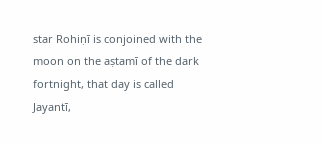star Rohiṇī is conjoined with the moon on the aṣtamī of the dark fortnight, that day is called Jayantī,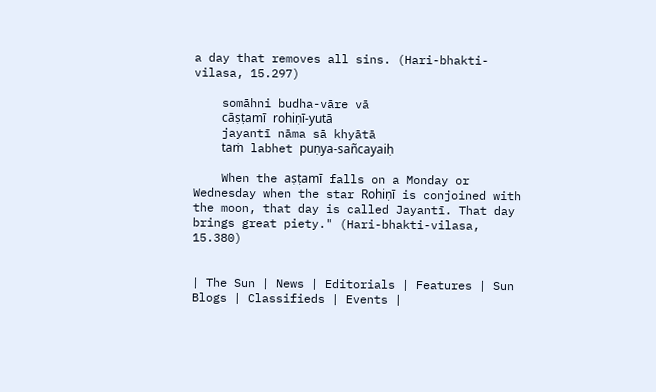a day that removes all sins. (Hari-bhakti-vilasa, 15.297)

    somāhni budha-vāre vā
    cāṣṭamī rohiṇī-yutā
    jayantī nāma sā khyātā
    taṁ labhet puṇya-sañcayaiḥ

    When the aṣṭamī falls on a Monday or Wednesday when the star Rohiṇī is conjoined with the moon, that day is called Jayantī. That day brings great piety." (Hari-bhakti-vilasa, 15.380)


| The Sun | News | Editorials | Features | Sun Blogs | Classifieds | Events |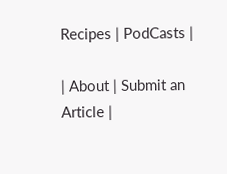Recipes | PodCasts |

| About | Submit an Article |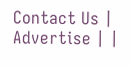Contact Us | Advertise | |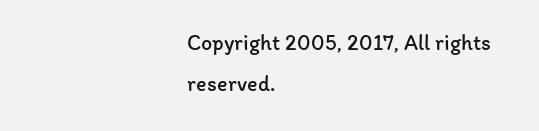Copyright 2005, 2017, All rights reserved.